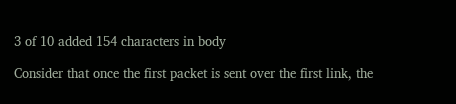3 of 10 added 154 characters in body

Consider that once the first packet is sent over the first link, the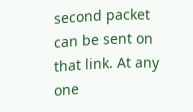second packet can be sent on that link. At any one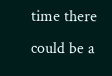time there could be a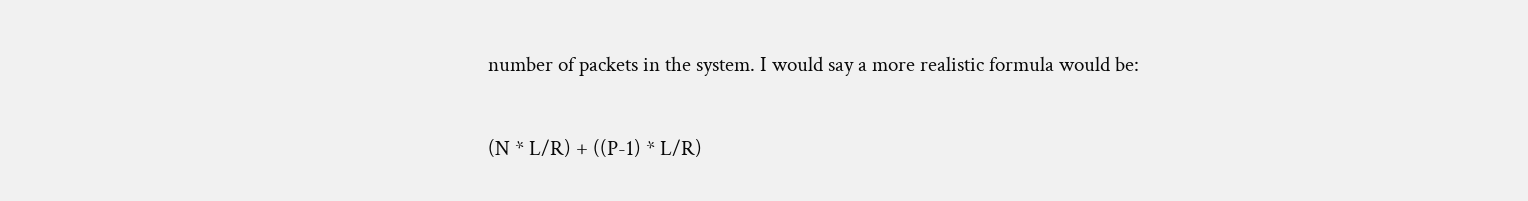number of packets in the system. I would say a more realistic formula would be:

(N * L/R) + ((P-1) * L/R)